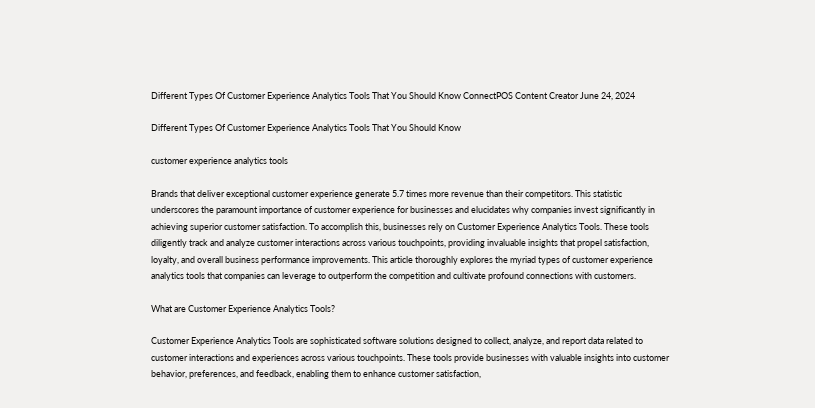Different Types Of Customer Experience Analytics Tools That You Should Know ConnectPOS Content Creator June 24, 2024

Different Types Of Customer Experience Analytics Tools That You Should Know

customer experience analytics tools

Brands that deliver exceptional customer experience generate 5.7 times more revenue than their competitors. This statistic underscores the paramount importance of customer experience for businesses and elucidates why companies invest significantly in achieving superior customer satisfaction. To accomplish this, businesses rely on Customer Experience Analytics Tools. These tools diligently track and analyze customer interactions across various touchpoints, providing invaluable insights that propel satisfaction, loyalty, and overall business performance improvements. This article thoroughly explores the myriad types of customer experience analytics tools that companies can leverage to outperform the competition and cultivate profound connections with customers.

What are Customer Experience Analytics Tools?

Customer Experience Analytics Tools are sophisticated software solutions designed to collect, analyze, and report data related to customer interactions and experiences across various touchpoints. These tools provide businesses with valuable insights into customer behavior, preferences, and feedback, enabling them to enhance customer satisfaction,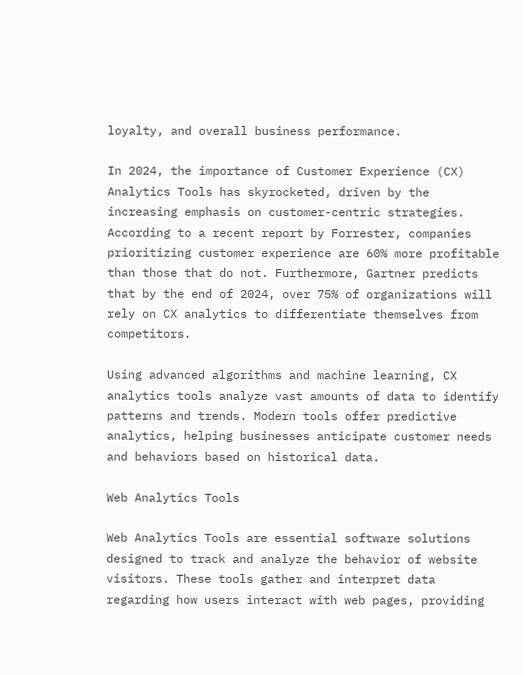loyalty, and overall business performance.

In 2024, the importance of Customer Experience (CX) Analytics Tools has skyrocketed, driven by the increasing emphasis on customer-centric strategies. According to a recent report by Forrester, companies prioritizing customer experience are 60% more profitable than those that do not. Furthermore, Gartner predicts that by the end of 2024, over 75% of organizations will rely on CX analytics to differentiate themselves from competitors.

Using advanced algorithms and machine learning, CX analytics tools analyze vast amounts of data to identify patterns and trends. Modern tools offer predictive analytics, helping businesses anticipate customer needs and behaviors based on historical data.

Web Analytics Tools

Web Analytics Tools are essential software solutions designed to track and analyze the behavior of website visitors. These tools gather and interpret data regarding how users interact with web pages, providing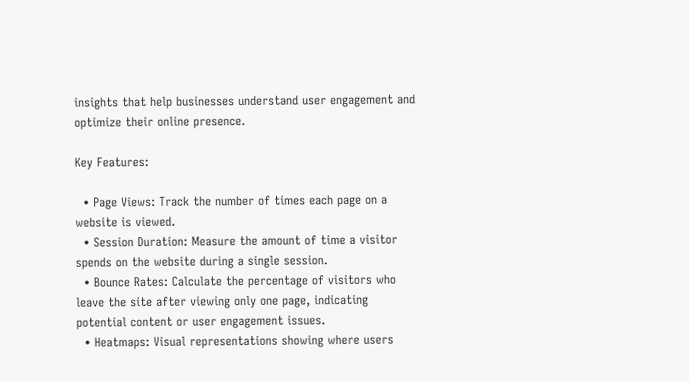insights that help businesses understand user engagement and optimize their online presence.

Key Features:

  • Page Views: Track the number of times each page on a website is viewed.
  • Session Duration: Measure the amount of time a visitor spends on the website during a single session.
  • Bounce Rates: Calculate the percentage of visitors who leave the site after viewing only one page, indicating potential content or user engagement issues.
  • Heatmaps: Visual representations showing where users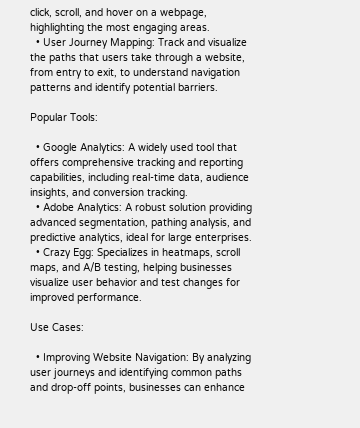click, scroll, and hover on a webpage, highlighting the most engaging areas.
  • User Journey Mapping: Track and visualize the paths that users take through a website, from entry to exit, to understand navigation patterns and identify potential barriers.

Popular Tools:

  • Google Analytics: A widely used tool that offers comprehensive tracking and reporting capabilities, including real-time data, audience insights, and conversion tracking.
  • Adobe Analytics: A robust solution providing advanced segmentation, pathing analysis, and predictive analytics, ideal for large enterprises.
  • Crazy Egg: Specializes in heatmaps, scroll maps, and A/B testing, helping businesses visualize user behavior and test changes for improved performance.

Use Cases:

  • Improving Website Navigation: By analyzing user journeys and identifying common paths and drop-off points, businesses can enhance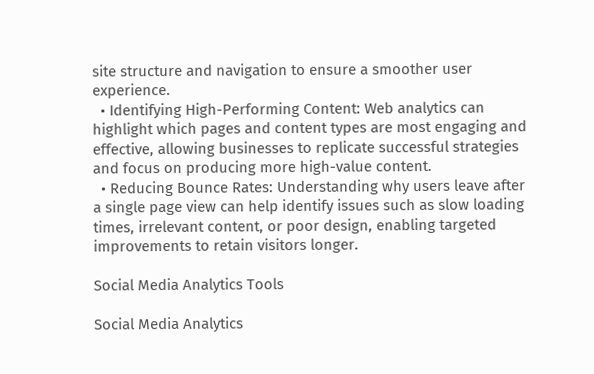site structure and navigation to ensure a smoother user experience.
  • Identifying High-Performing Content: Web analytics can highlight which pages and content types are most engaging and effective, allowing businesses to replicate successful strategies and focus on producing more high-value content.
  • Reducing Bounce Rates: Understanding why users leave after a single page view can help identify issues such as slow loading times, irrelevant content, or poor design, enabling targeted improvements to retain visitors longer.

Social Media Analytics Tools

Social Media Analytics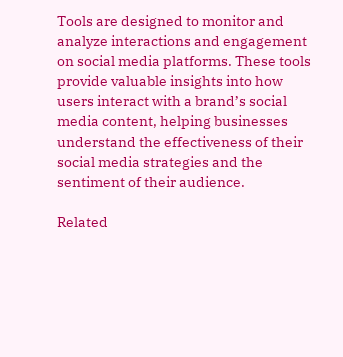Tools are designed to monitor and analyze interactions and engagement on social media platforms. These tools provide valuable insights into how users interact with a brand’s social media content, helping businesses understand the effectiveness of their social media strategies and the sentiment of their audience.

Related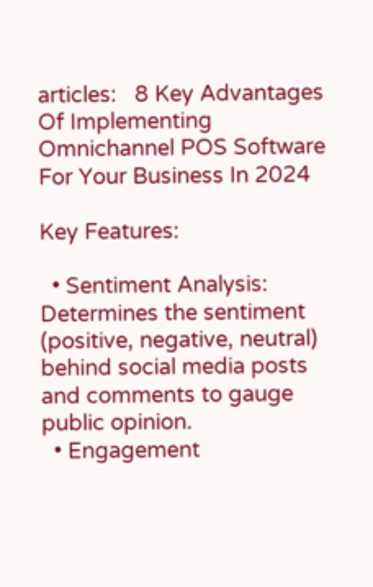articles:   8 Key Advantages Of Implementing Omnichannel POS Software For Your Business In 2024

Key Features:

  • Sentiment Analysis: Determines the sentiment (positive, negative, neutral) behind social media posts and comments to gauge public opinion.
  • Engagement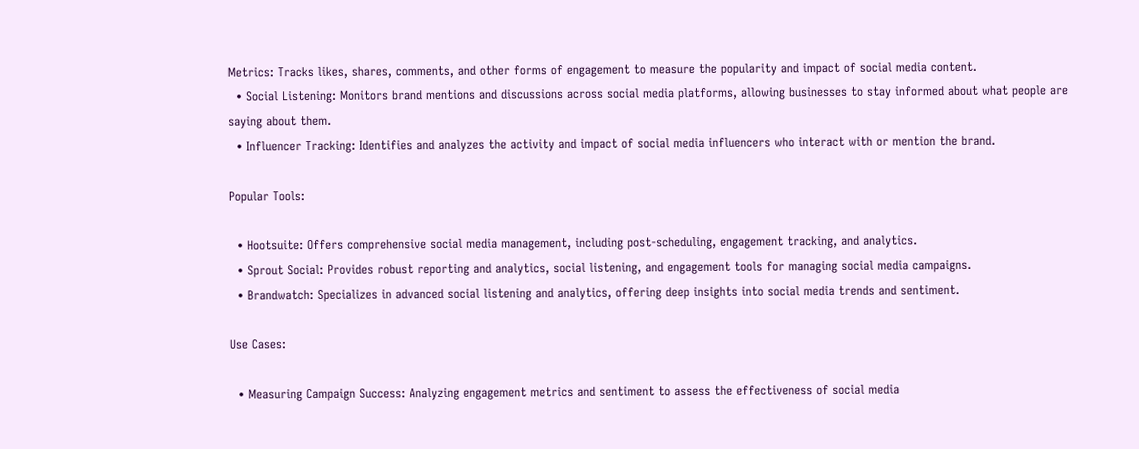Metrics: Tracks likes, shares, comments, and other forms of engagement to measure the popularity and impact of social media content.
  • Social Listening: Monitors brand mentions and discussions across social media platforms, allowing businesses to stay informed about what people are saying about them.
  • Influencer Tracking: Identifies and analyzes the activity and impact of social media influencers who interact with or mention the brand.

Popular Tools:

  • Hootsuite: Offers comprehensive social media management, including post-scheduling, engagement tracking, and analytics.
  • Sprout Social: Provides robust reporting and analytics, social listening, and engagement tools for managing social media campaigns.
  • Brandwatch: Specializes in advanced social listening and analytics, offering deep insights into social media trends and sentiment.

Use Cases:

  • Measuring Campaign Success: Analyzing engagement metrics and sentiment to assess the effectiveness of social media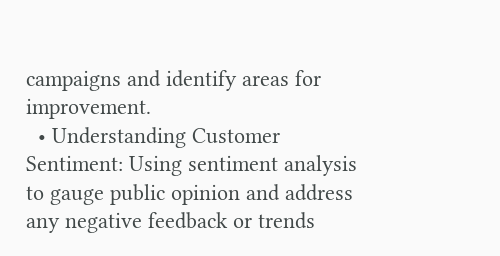campaigns and identify areas for improvement.
  • Understanding Customer Sentiment: Using sentiment analysis to gauge public opinion and address any negative feedback or trends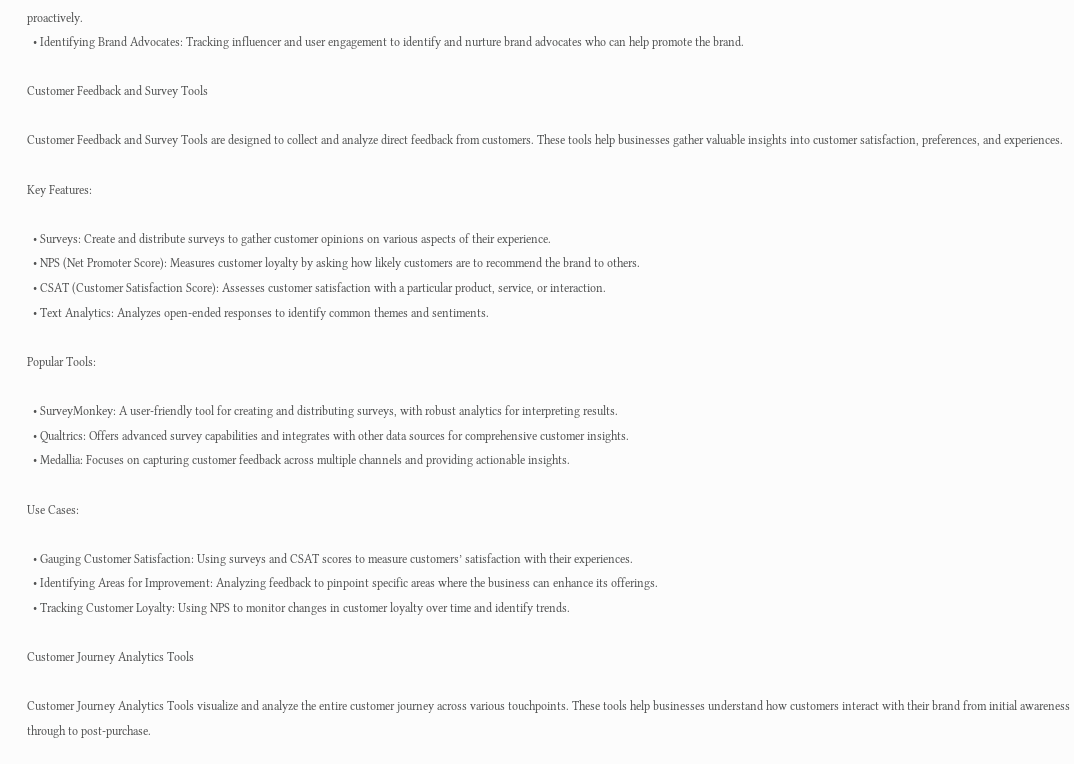proactively.
  • Identifying Brand Advocates: Tracking influencer and user engagement to identify and nurture brand advocates who can help promote the brand.

Customer Feedback and Survey Tools

Customer Feedback and Survey Tools are designed to collect and analyze direct feedback from customers. These tools help businesses gather valuable insights into customer satisfaction, preferences, and experiences.

Key Features:

  • Surveys: Create and distribute surveys to gather customer opinions on various aspects of their experience.
  • NPS (Net Promoter Score): Measures customer loyalty by asking how likely customers are to recommend the brand to others.
  • CSAT (Customer Satisfaction Score): Assesses customer satisfaction with a particular product, service, or interaction.
  • Text Analytics: Analyzes open-ended responses to identify common themes and sentiments.

Popular Tools:

  • SurveyMonkey: A user-friendly tool for creating and distributing surveys, with robust analytics for interpreting results.
  • Qualtrics: Offers advanced survey capabilities and integrates with other data sources for comprehensive customer insights.
  • Medallia: Focuses on capturing customer feedback across multiple channels and providing actionable insights.

Use Cases:

  • Gauging Customer Satisfaction: Using surveys and CSAT scores to measure customers’ satisfaction with their experiences.
  • Identifying Areas for Improvement: Analyzing feedback to pinpoint specific areas where the business can enhance its offerings.
  • Tracking Customer Loyalty: Using NPS to monitor changes in customer loyalty over time and identify trends.

Customer Journey Analytics Tools

Customer Journey Analytics Tools visualize and analyze the entire customer journey across various touchpoints. These tools help businesses understand how customers interact with their brand from initial awareness through to post-purchase.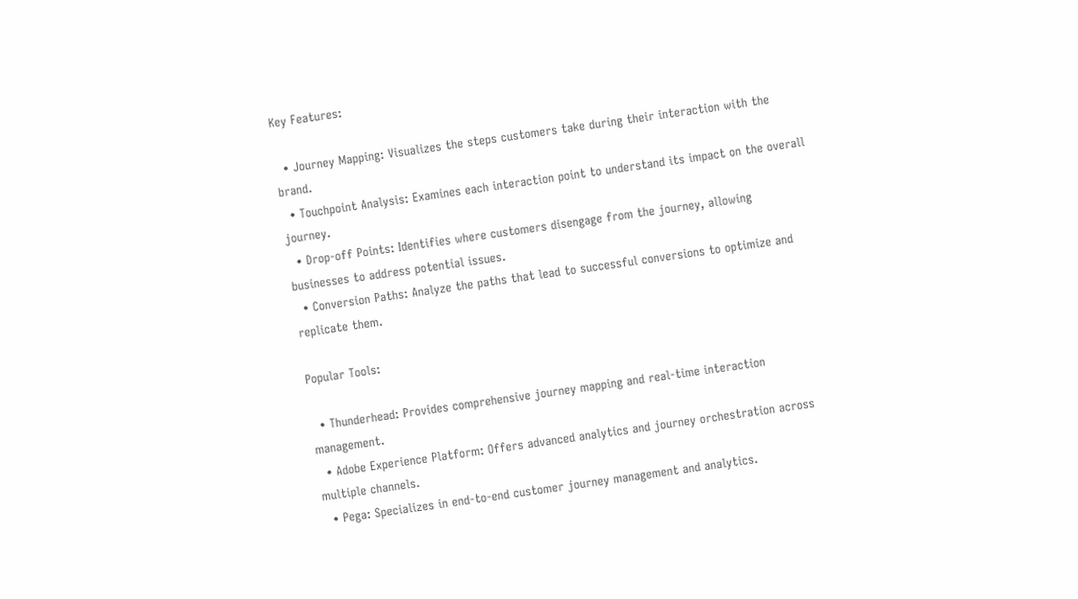Key Features:

  • Journey Mapping: Visualizes the steps customers take during their interaction with the brand.
  • Touchpoint Analysis: Examines each interaction point to understand its impact on the overall journey.
  • Drop-off Points: Identifies where customers disengage from the journey, allowing businesses to address potential issues.
  • Conversion Paths: Analyze the paths that lead to successful conversions to optimize and replicate them.

Popular Tools:

  • Thunderhead: Provides comprehensive journey mapping and real-time interaction management.
  • Adobe Experience Platform: Offers advanced analytics and journey orchestration across multiple channels.
  • Pega: Specializes in end-to-end customer journey management and analytics.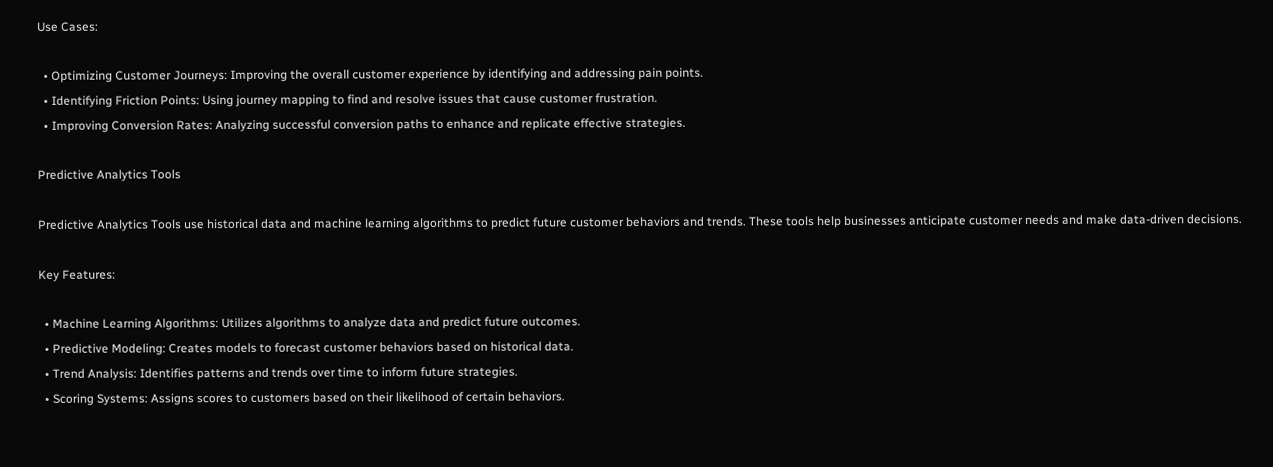Use Cases:

  • Optimizing Customer Journeys: Improving the overall customer experience by identifying and addressing pain points.
  • Identifying Friction Points: Using journey mapping to find and resolve issues that cause customer frustration.
  • Improving Conversion Rates: Analyzing successful conversion paths to enhance and replicate effective strategies.

Predictive Analytics Tools

Predictive Analytics Tools use historical data and machine learning algorithms to predict future customer behaviors and trends. These tools help businesses anticipate customer needs and make data-driven decisions.

Key Features:

  • Machine Learning Algorithms: Utilizes algorithms to analyze data and predict future outcomes.
  • Predictive Modeling: Creates models to forecast customer behaviors based on historical data.
  • Trend Analysis: Identifies patterns and trends over time to inform future strategies.
  • Scoring Systems: Assigns scores to customers based on their likelihood of certain behaviors.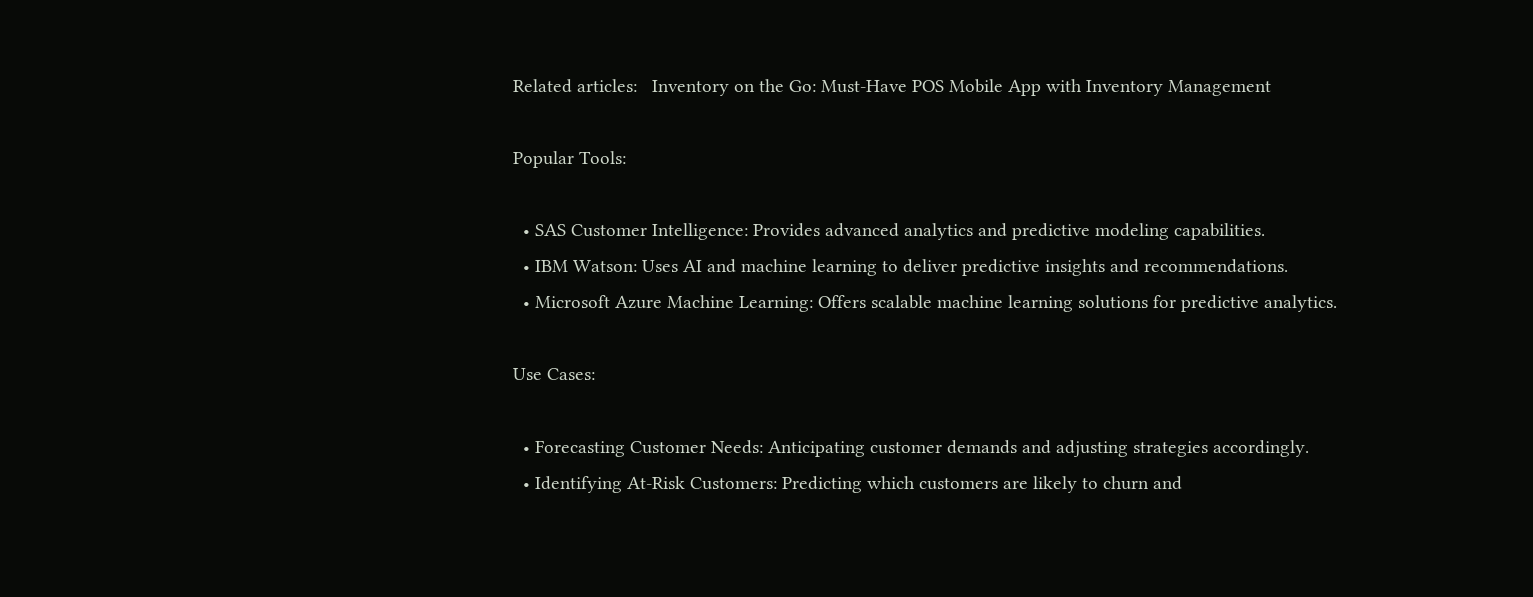Related articles:   Inventory on the Go: Must-Have POS Mobile App with Inventory Management

Popular Tools:

  • SAS Customer Intelligence: Provides advanced analytics and predictive modeling capabilities.
  • IBM Watson: Uses AI and machine learning to deliver predictive insights and recommendations.
  • Microsoft Azure Machine Learning: Offers scalable machine learning solutions for predictive analytics.

Use Cases:

  • Forecasting Customer Needs: Anticipating customer demands and adjusting strategies accordingly.
  • Identifying At-Risk Customers: Predicting which customers are likely to churn and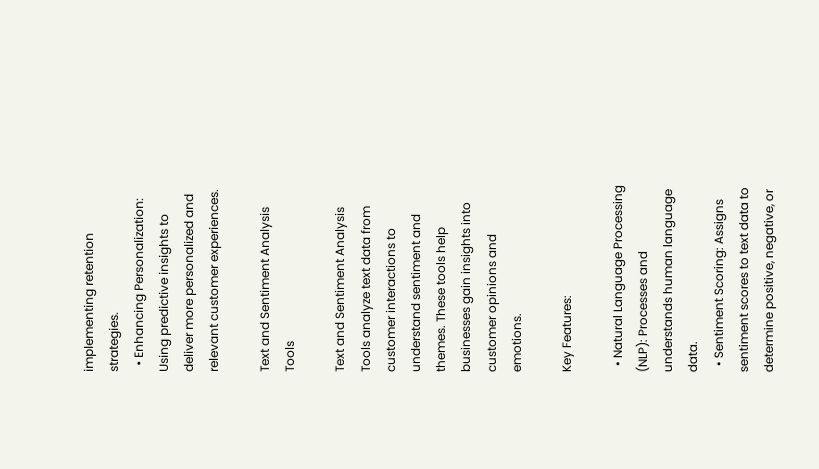implementing retention strategies.
  • Enhancing Personalization: Using predictive insights to deliver more personalized and relevant customer experiences.

Text and Sentiment Analysis Tools

Text and Sentiment Analysis Tools analyze text data from customer interactions to understand sentiment and themes. These tools help businesses gain insights into customer opinions and emotions.

Key Features:

  • Natural Language Processing (NLP): Processes and understands human language data.
  • Sentiment Scoring: Assigns sentiment scores to text data to determine positive, negative, or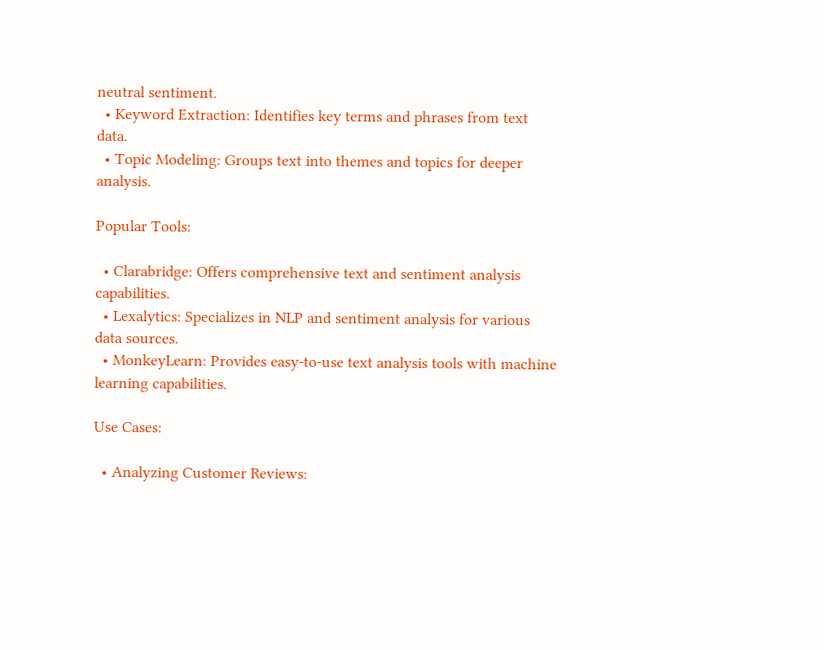neutral sentiment.
  • Keyword Extraction: Identifies key terms and phrases from text data.
  • Topic Modeling: Groups text into themes and topics for deeper analysis.

Popular Tools:

  • Clarabridge: Offers comprehensive text and sentiment analysis capabilities.
  • Lexalytics: Specializes in NLP and sentiment analysis for various data sources.
  • MonkeyLearn: Provides easy-to-use text analysis tools with machine learning capabilities.

Use Cases:

  • Analyzing Customer Reviews: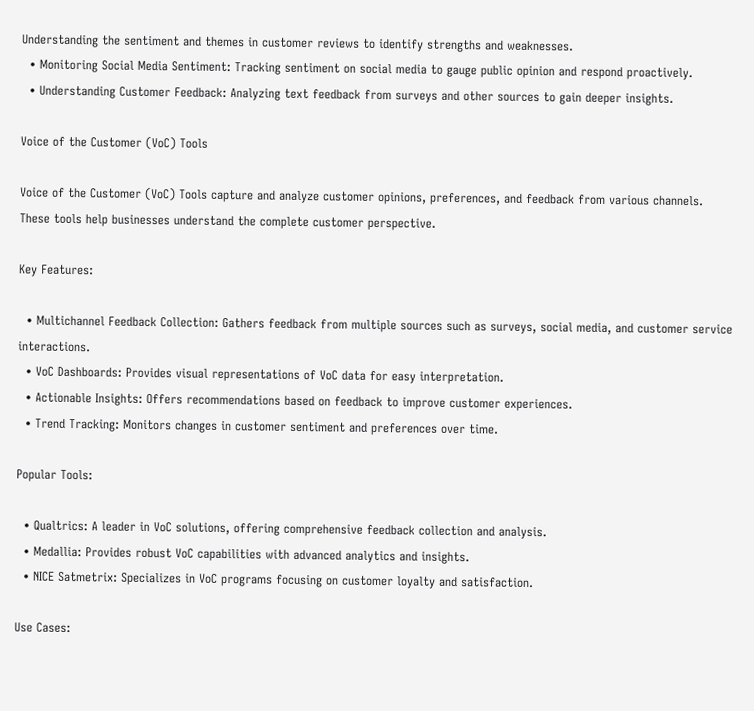Understanding the sentiment and themes in customer reviews to identify strengths and weaknesses.
  • Monitoring Social Media Sentiment: Tracking sentiment on social media to gauge public opinion and respond proactively.
  • Understanding Customer Feedback: Analyzing text feedback from surveys and other sources to gain deeper insights.

Voice of the Customer (VoC) Tools

Voice of the Customer (VoC) Tools capture and analyze customer opinions, preferences, and feedback from various channels. These tools help businesses understand the complete customer perspective.

Key Features:

  • Multichannel Feedback Collection: Gathers feedback from multiple sources such as surveys, social media, and customer service interactions.
  • VoC Dashboards: Provides visual representations of VoC data for easy interpretation.
  • Actionable Insights: Offers recommendations based on feedback to improve customer experiences.
  • Trend Tracking: Monitors changes in customer sentiment and preferences over time.

Popular Tools:

  • Qualtrics: A leader in VoC solutions, offering comprehensive feedback collection and analysis.
  • Medallia: Provides robust VoC capabilities with advanced analytics and insights.
  • NICE Satmetrix: Specializes in VoC programs focusing on customer loyalty and satisfaction.

Use Cases: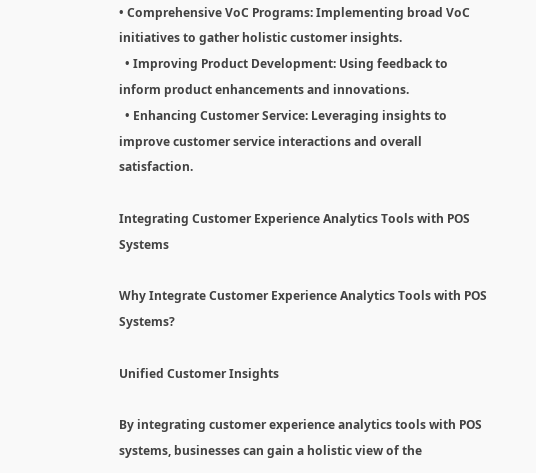• Comprehensive VoC Programs: Implementing broad VoC initiatives to gather holistic customer insights.
  • Improving Product Development: Using feedback to inform product enhancements and innovations.
  • Enhancing Customer Service: Leveraging insights to improve customer service interactions and overall satisfaction.

Integrating Customer Experience Analytics Tools with POS Systems

Why Integrate Customer Experience Analytics Tools with POS Systems?

Unified Customer Insights

By integrating customer experience analytics tools with POS systems, businesses can gain a holistic view of the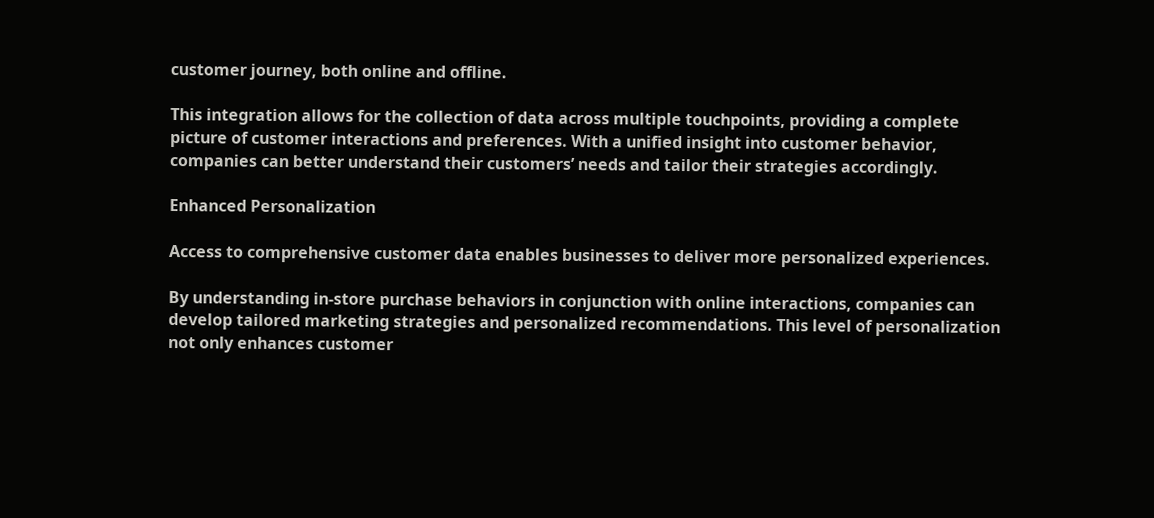customer journey, both online and offline.

This integration allows for the collection of data across multiple touchpoints, providing a complete picture of customer interactions and preferences. With a unified insight into customer behavior, companies can better understand their customers’ needs and tailor their strategies accordingly.

Enhanced Personalization

Access to comprehensive customer data enables businesses to deliver more personalized experiences.

By understanding in-store purchase behaviors in conjunction with online interactions, companies can develop tailored marketing strategies and personalized recommendations. This level of personalization not only enhances customer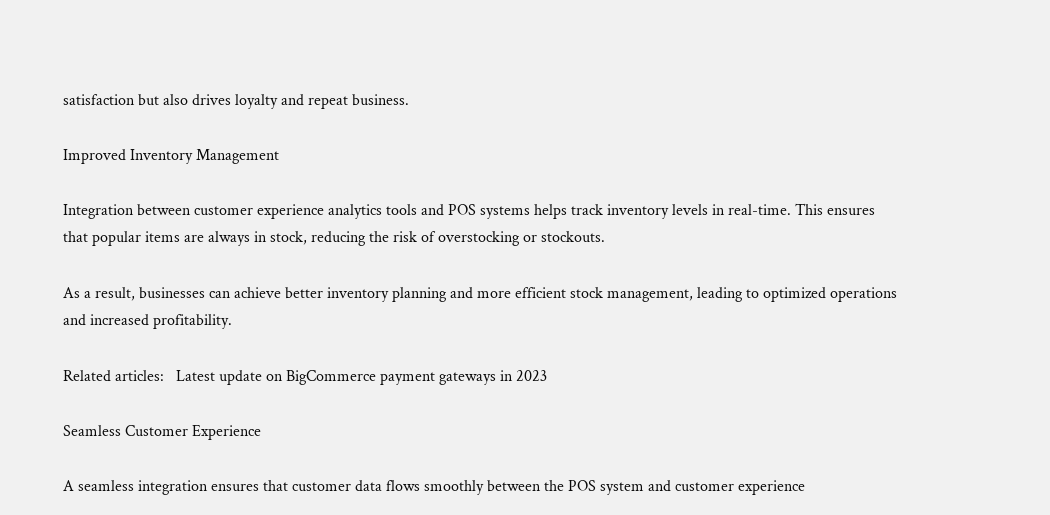satisfaction but also drives loyalty and repeat business.

Improved Inventory Management

Integration between customer experience analytics tools and POS systems helps track inventory levels in real-time. This ensures that popular items are always in stock, reducing the risk of overstocking or stockouts.

As a result, businesses can achieve better inventory planning and more efficient stock management, leading to optimized operations and increased profitability.

Related articles:   Latest update on BigCommerce payment gateways in 2023

Seamless Customer Experience

A seamless integration ensures that customer data flows smoothly between the POS system and customer experience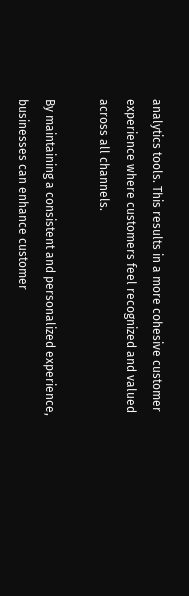analytics tools. This results in a more cohesive customer experience where customers feel recognized and valued across all channels.

By maintaining a consistent and personalized experience, businesses can enhance customer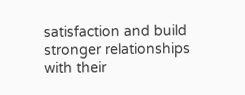satisfaction and build stronger relationships with their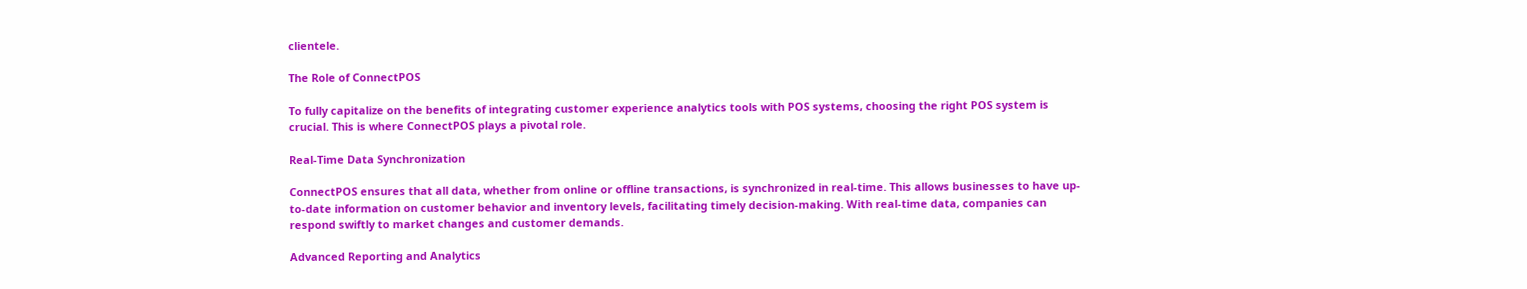clientele.

The Role of ConnectPOS

To fully capitalize on the benefits of integrating customer experience analytics tools with POS systems, choosing the right POS system is crucial. This is where ConnectPOS plays a pivotal role.

Real-Time Data Synchronization

ConnectPOS ensures that all data, whether from online or offline transactions, is synchronized in real-time. This allows businesses to have up-to-date information on customer behavior and inventory levels, facilitating timely decision-making. With real-time data, companies can respond swiftly to market changes and customer demands.

Advanced Reporting and Analytics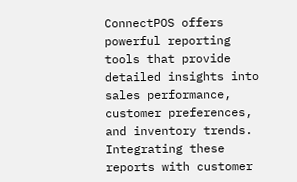ConnectPOS offers powerful reporting tools that provide detailed insights into sales performance, customer preferences, and inventory trends. Integrating these reports with customer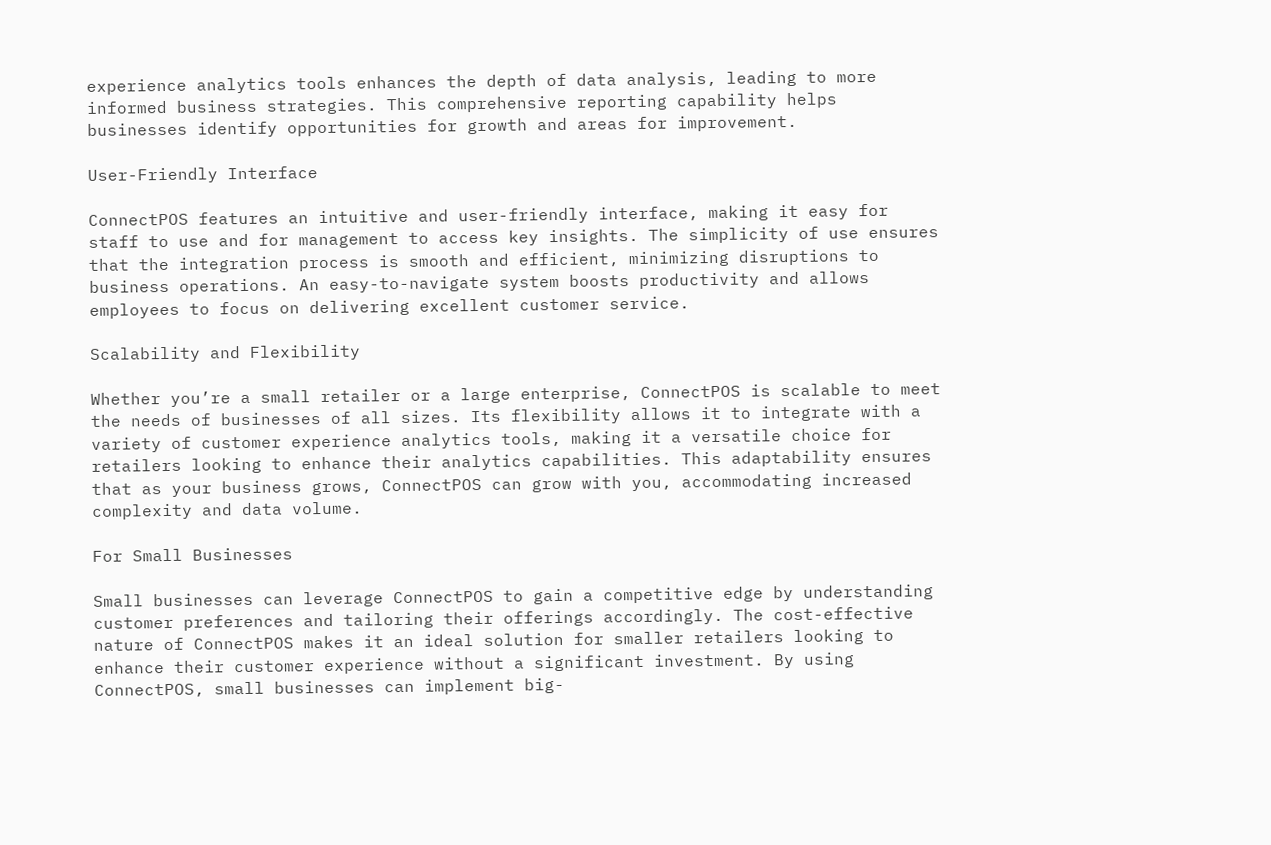experience analytics tools enhances the depth of data analysis, leading to more informed business strategies. This comprehensive reporting capability helps businesses identify opportunities for growth and areas for improvement.

User-Friendly Interface

ConnectPOS features an intuitive and user-friendly interface, making it easy for staff to use and for management to access key insights. The simplicity of use ensures that the integration process is smooth and efficient, minimizing disruptions to business operations. An easy-to-navigate system boosts productivity and allows employees to focus on delivering excellent customer service.

Scalability and Flexibility

Whether you’re a small retailer or a large enterprise, ConnectPOS is scalable to meet the needs of businesses of all sizes. Its flexibility allows it to integrate with a variety of customer experience analytics tools, making it a versatile choice for retailers looking to enhance their analytics capabilities. This adaptability ensures that as your business grows, ConnectPOS can grow with you, accommodating increased complexity and data volume.

For Small Businesses

Small businesses can leverage ConnectPOS to gain a competitive edge by understanding customer preferences and tailoring their offerings accordingly. The cost-effective nature of ConnectPOS makes it an ideal solution for smaller retailers looking to enhance their customer experience without a significant investment. By using ConnectPOS, small businesses can implement big-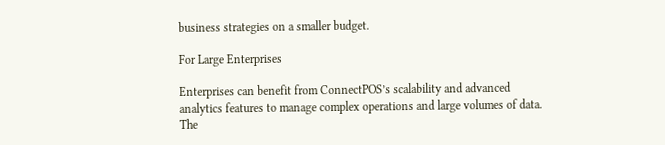business strategies on a smaller budget.

For Large Enterprises

Enterprises can benefit from ConnectPOS’s scalability and advanced analytics features to manage complex operations and large volumes of data. The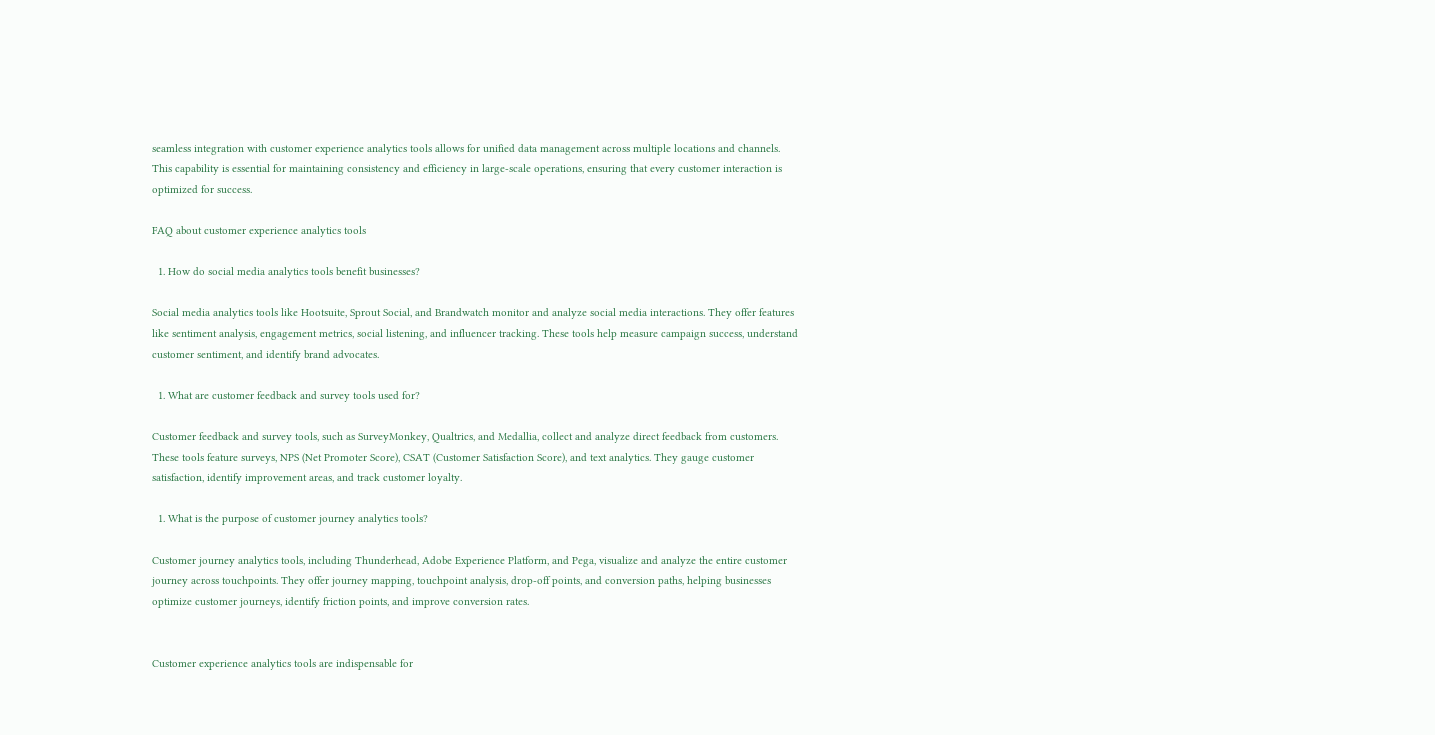seamless integration with customer experience analytics tools allows for unified data management across multiple locations and channels. This capability is essential for maintaining consistency and efficiency in large-scale operations, ensuring that every customer interaction is optimized for success.

FAQ about customer experience analytics tools

  1. How do social media analytics tools benefit businesses?

Social media analytics tools like Hootsuite, Sprout Social, and Brandwatch monitor and analyze social media interactions. They offer features like sentiment analysis, engagement metrics, social listening, and influencer tracking. These tools help measure campaign success, understand customer sentiment, and identify brand advocates.

  1. What are customer feedback and survey tools used for?

Customer feedback and survey tools, such as SurveyMonkey, Qualtrics, and Medallia, collect and analyze direct feedback from customers. These tools feature surveys, NPS (Net Promoter Score), CSAT (Customer Satisfaction Score), and text analytics. They gauge customer satisfaction, identify improvement areas, and track customer loyalty.

  1. What is the purpose of customer journey analytics tools?

Customer journey analytics tools, including Thunderhead, Adobe Experience Platform, and Pega, visualize and analyze the entire customer journey across touchpoints. They offer journey mapping, touchpoint analysis, drop-off points, and conversion paths, helping businesses optimize customer journeys, identify friction points, and improve conversion rates.


Customer experience analytics tools are indispensable for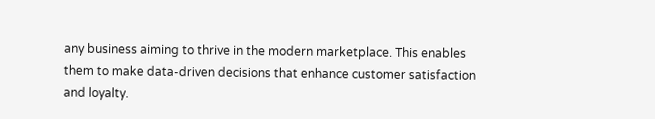any business aiming to thrive in the modern marketplace. This enables them to make data-driven decisions that enhance customer satisfaction and loyalty.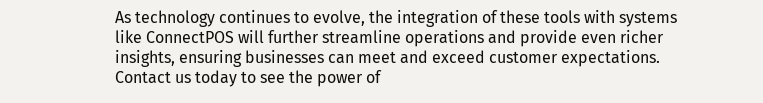As technology continues to evolve, the integration of these tools with systems like ConnectPOS will further streamline operations and provide even richer insights, ensuring businesses can meet and exceed customer expectations. Contact us today to see the power of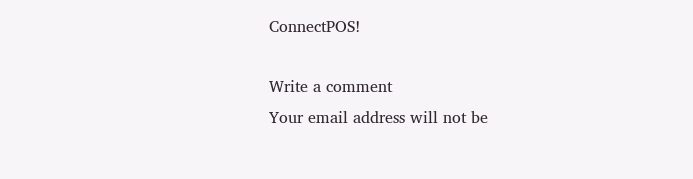ConnectPOS!

Write a comment
Your email address will not be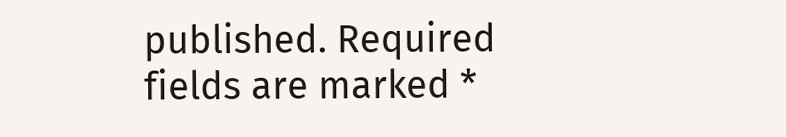published. Required fields are marked *